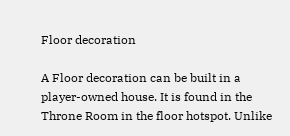Floor decoration

A Floor decoration can be built in a player-owned house. It is found in the Throne Room in the floor hotspot. Unlike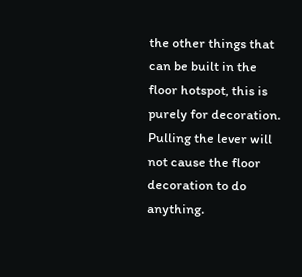the other things that can be built in the floor hotspot, this is purely for decoration. Pulling the lever will not cause the floor decoration to do anything.